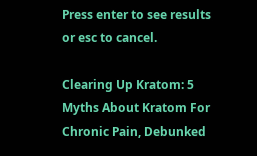Press enter to see results or esc to cancel.

Clearing Up Kratom: 5 Myths About Kratom For Chronic Pain, Debunked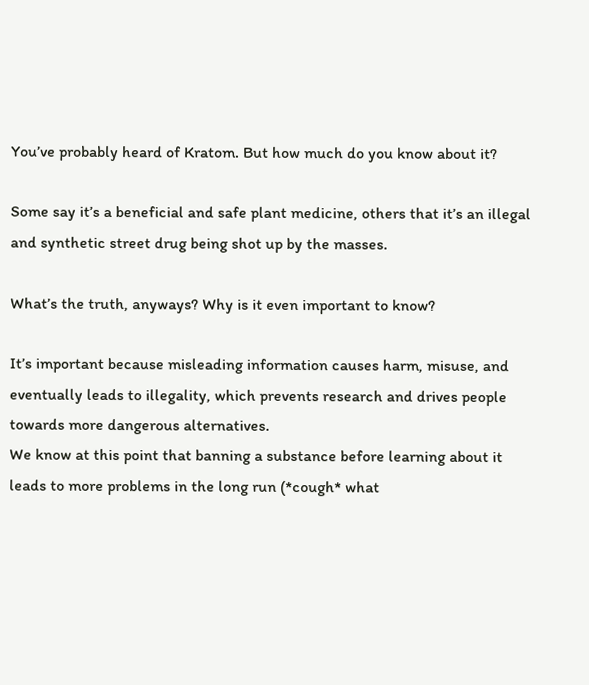You’ve probably heard of Kratom. But how much do you know about it?

Some say it’s a beneficial and safe plant medicine, others that it’s an illegal and synthetic street drug being shot up by the masses.

What’s the truth, anyways? Why is it even important to know?

It’s important because misleading information causes harm, misuse, and eventually leads to illegality, which prevents research and drives people towards more dangerous alternatives.
We know at this point that banning a substance before learning about it leads to more problems in the long run (*cough* what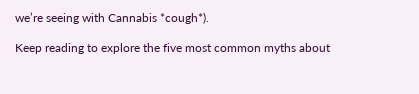we’re seeing with Cannabis *cough*).

Keep reading to explore the five most common myths about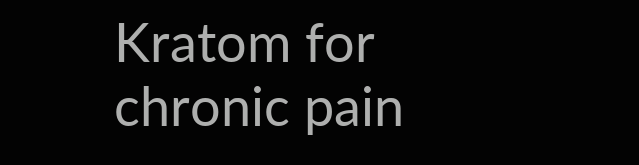Kratom for chronic pain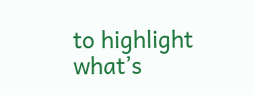to highlight what’s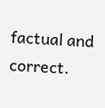factual and correct.